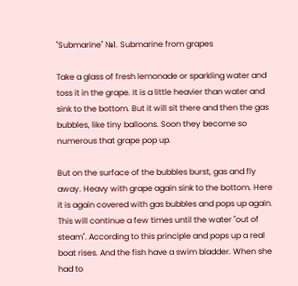"Submarine" №1. Submarine from grapes

Take a glass of fresh lemonade or sparkling water and toss it in the grape. It is a little heavier than water and sink to the bottom. But it will sit there and then the gas bubbles, like tiny balloons. Soon they become so numerous that grape pop up.

But on the surface of the bubbles burst, gas and fly away. Heavy with grape again sink to the bottom. Here it is again covered with gas bubbles and pops up again. This will continue a few times until the water "out of steam". According to this principle and pops up a real boat rises. And the fish have a swim bladder. When she had to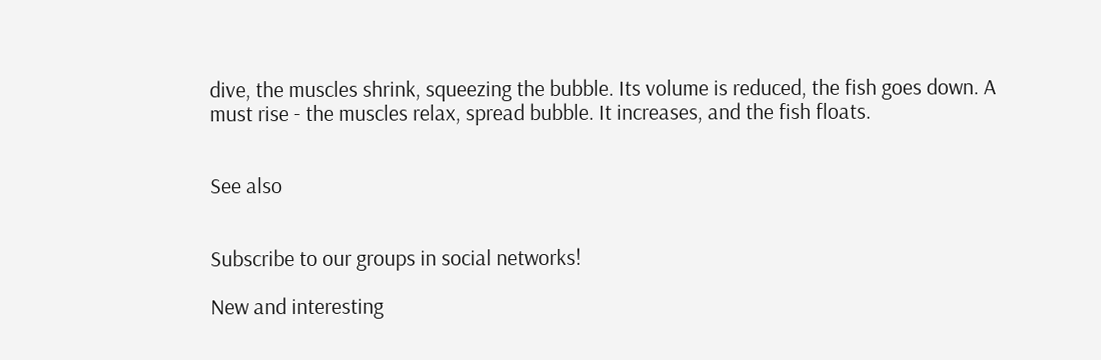dive, the muscles shrink, squeezing the bubble. Its volume is reduced, the fish goes down. A must rise - the muscles relax, spread bubble. It increases, and the fish floats.


See also


Subscribe to our groups in social networks!

New and interesting